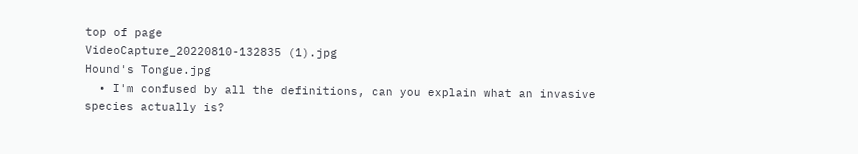top of page
VideoCapture_20220810-132835 (1).jpg
Hound's Tongue.jpg
  • I'm confused by all the definitions, can you explain what an invasive species actually is?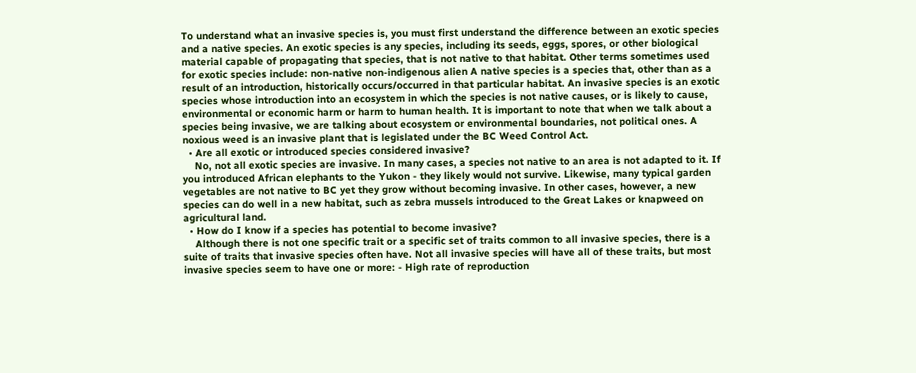To understand what an invasive species is, you must first understand the difference between an exotic species and a native species. An exotic species is any species, including its seeds, eggs, spores, or other biological material capable of propagating that species, that is not native to that habitat. Other terms sometimes used for exotic species include: non-native non-indigenous alien A native species is a species that, other than as a result of an introduction, historically occurs/occurred in that particular habitat. An invasive species is an exotic species whose introduction into an ecosystem in which the species is not native causes, or is likely to cause, environmental or economic harm or harm to human health. It is important to note that when we talk about a species being invasive, we are talking about ecosystem or environmental boundaries, not political ones. A noxious weed is an invasive plant that is legislated under the BC Weed Control Act.
  • Are all exotic or introduced species considered invasive?
    No, not all exotic species are invasive. In many cases, a species not native to an area is not adapted to it. If you introduced African elephants to the Yukon - they likely would not survive. Likewise, many typical garden vegetables are not native to BC yet they grow without becoming invasive. In other cases, however, a new species can do well in a new habitat, such as zebra mussels introduced to the Great Lakes or knapweed on agricultural land.
  • How do I know if a species has potential to become invasive?
    Although there is not one specific trait or a specific set of traits common to all invasive species, there is a suite of traits that invasive species often have. Not all invasive species will have all of these traits, but most invasive species seem to have one or more: - High rate of reproduction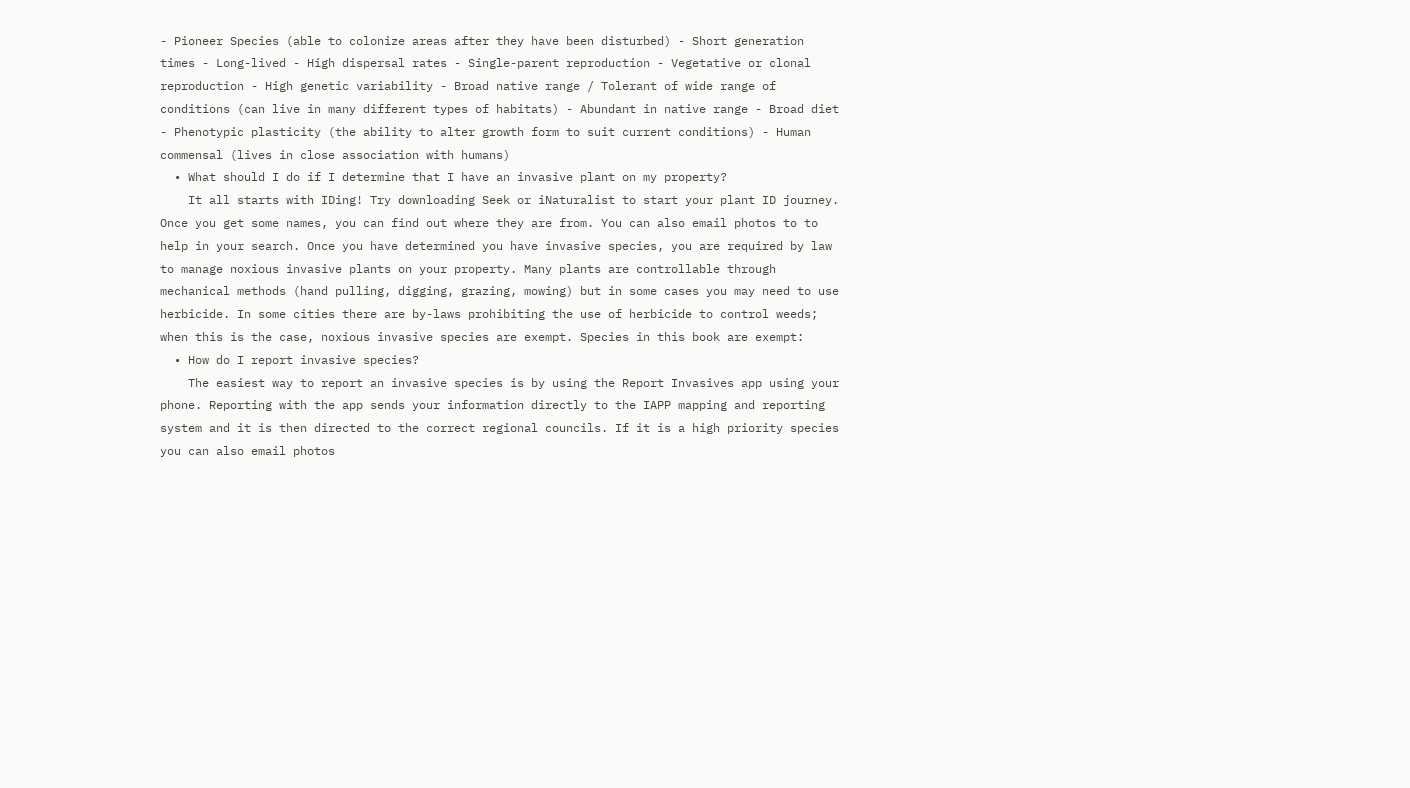- Pioneer Species (able to colonize areas after they have been disturbed) - Short generation times - Long-lived - High dispersal rates - Single-parent reproduction - Vegetative or clonal reproduction - High genetic variability - Broad native range / Tolerant of wide range of conditions (can live in many different types of habitats) - Abundant in native range - Broad diet - Phenotypic plasticity (the ability to alter growth form to suit current conditions) - Human commensal (lives in close association with humans)
  • What should I do if I determine that I have an invasive plant on my property?
    It all starts with IDing! Try downloading Seek or iNaturalist to start your plant ID journey. Once you get some names, you can find out where they are from. You can also email photos to to help in your search. Once you have determined you have invasive species, you are required by law to manage noxious invasive plants on your property. Many plants are controllable through mechanical methods (hand pulling, digging, grazing, mowing) but in some cases you may need to use herbicide. In some cities there are by-laws prohibiting the use of herbicide to control weeds; when this is the case, noxious invasive species are exempt. Species in this book are exempt:
  • How do I report invasive species?
    The easiest way to report an invasive species is by using the Report Invasives app using your phone. Reporting with the app sends your information directly to the IAPP mapping and reporting system and it is then directed to the correct regional councils. If it is a high priority species you can also email photos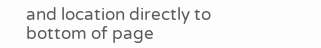and location directly to
bottom of page